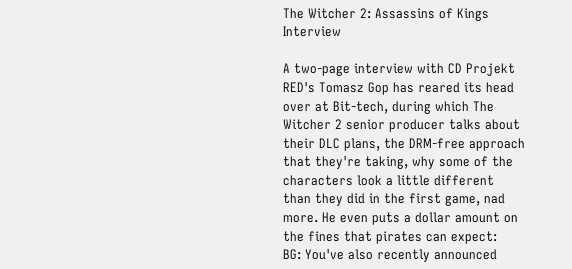The Witcher 2: Assassins of Kings Interview

A two-page interview with CD Projekt RED's Tomasz Gop has reared its head over at Bit-tech, during which The Witcher 2 senior producer talks about their DLC plans, the DRM-free approach that they're taking, why some of the characters look a little different than they did in the first game, nad more. He even puts a dollar amount on the fines that pirates can expect:
BG: You've also recently announced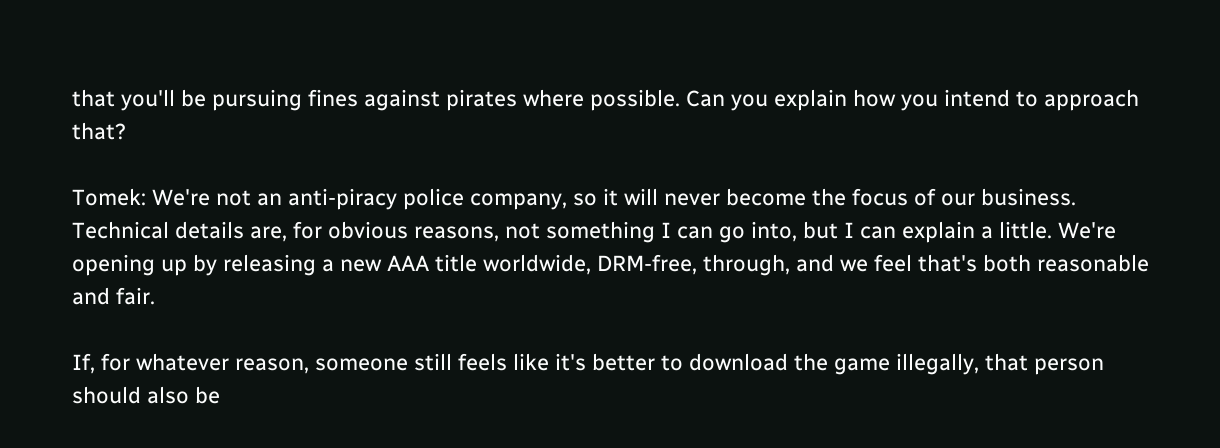that you'll be pursuing fines against pirates where possible. Can you explain how you intend to approach that?

Tomek: We're not an anti-piracy police company, so it will never become the focus of our business. Technical details are, for obvious reasons, not something I can go into, but I can explain a little. We're opening up by releasing a new AAA title worldwide, DRM-free, through, and we feel that's both reasonable and fair.

If, for whatever reason, someone still feels like it's better to download the game illegally, that person should also be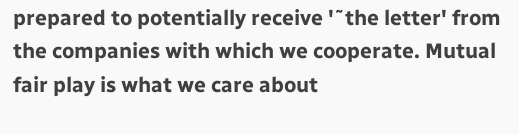prepared to potentially receive '˜the letter' from the companies with which we cooperate. Mutual fair play is what we care about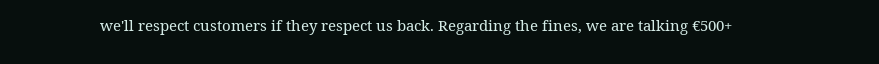we'll respect customers if they respect us back. Regarding the fines, we are talking €500+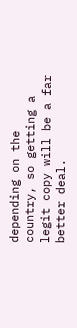depending on the country, so getting a legit copy will be a far better deal.